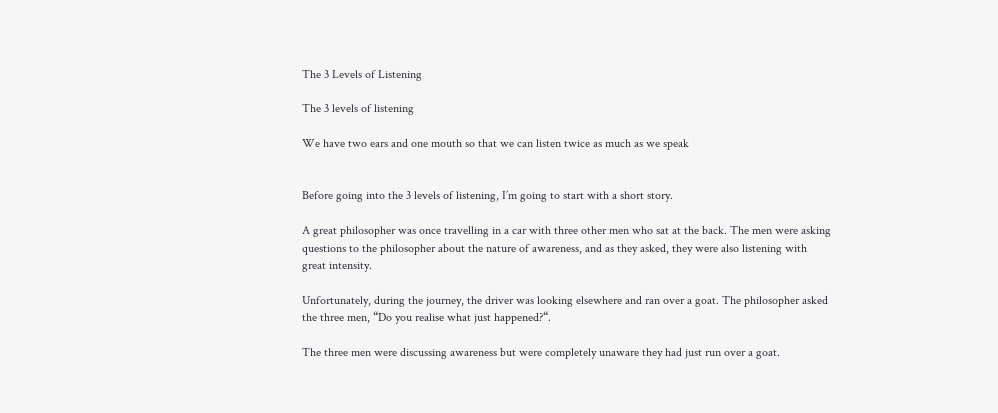The 3 Levels of Listening

The 3 levels of listening

We have two ears and one mouth so that we can listen twice as much as we speak


Before going into the 3 levels of listening, I’m going to start with a short story.

A great philosopher was once travelling in a car with three other men who sat at the back. The men were asking questions to the philosopher about the nature of awareness, and as they asked, they were also listening with great intensity.

Unfortunately, during the journey, the driver was looking elsewhere and ran over a goat. The philosopher asked the three men, “Do you realise what just happened?“.

The three men were discussing awareness but were completely unaware they had just run over a goat.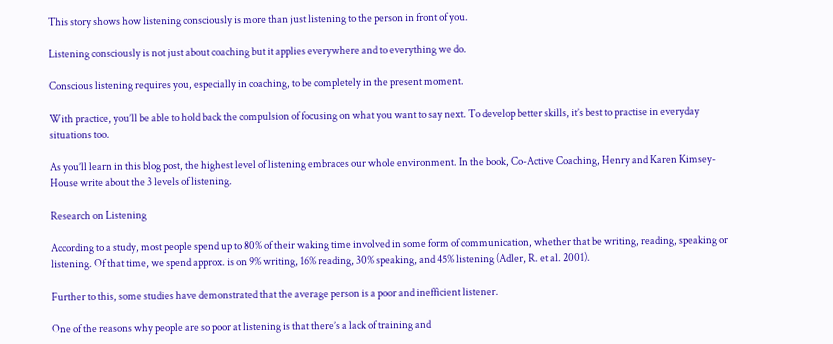This story shows how listening consciously is more than just listening to the person in front of you.

Listening consciously is not just about coaching but it applies everywhere and to everything we do.

Conscious listening requires you, especially in coaching, to be completely in the present moment.

With practice, you’ll be able to hold back the compulsion of focusing on what you want to say next. To develop better skills, it’s best to practise in everyday situations too.

As you’ll learn in this blog post, the highest level of listening embraces our whole environment. In the book, Co-Active Coaching, Henry and Karen Kimsey-House write about the 3 levels of listening.

Research on Listening

According to a study, most people spend up to 80% of their waking time involved in some form of communication, whether that be writing, reading, speaking or listening. Of that time, we spend approx. is on 9% writing, 16% reading, 30% speaking, and 45% listening (Adler, R. et al. 2001).

Further to this, some studies have demonstrated that the average person is a poor and inefficient listener.

One of the reasons why people are so poor at listening is that there’s a lack of training and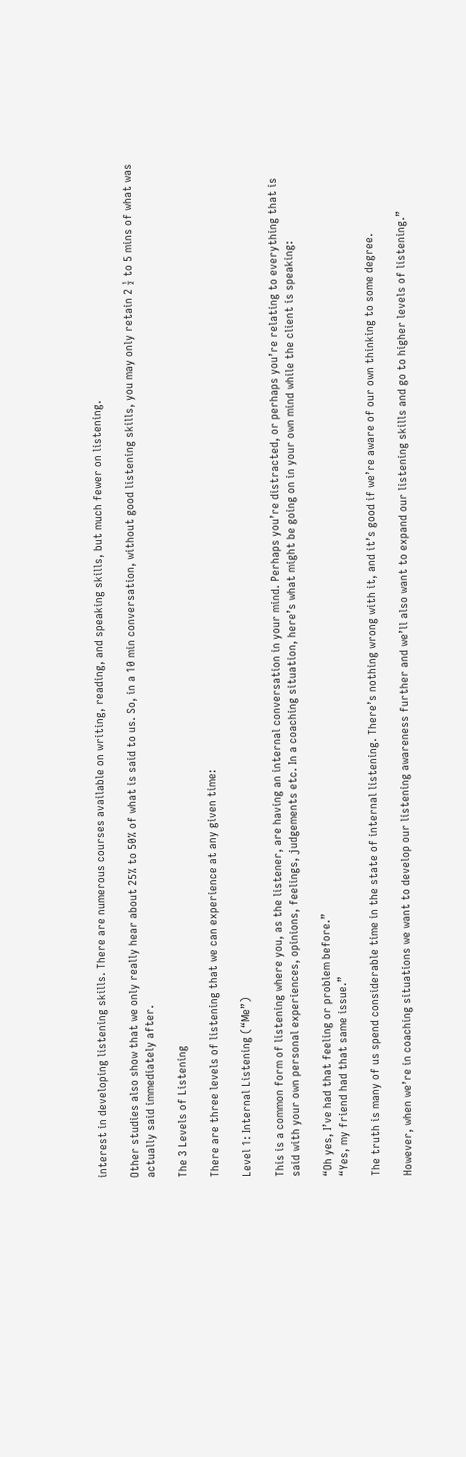interest in developing listening skills. There are numerous courses available on writing, reading, and speaking skills, but much fewer on listening.

Other studies also show that we only really hear about 25% to 50% of what is said to us. So, in a 10 min conversation, without good listening skills, you may only retain 2 ½ to 5 mins of what was actually said immediately after.

The 3 Levels of Listening

There are three levels of listening that we can experience at any given time:

Level 1: Internal Listening (“Me”)

This is a common form of listening where you, as the listener, are having an internal conversation in your mind. Perhaps you’re distracted, or perhaps you’re relating to everything that is said with your own personal experiences, opinions, feelings, judgements etc. In a coaching situation, here’s what might be going on in your own mind while the client is speaking:

“Oh yes, I’ve had that feeling or problem before.”
“Yes, my friend had that same issue.”

The truth is many of us spend considerable time in the state of internal listening. There’s nothing wrong with it, and it’s good if we’re aware of our own thinking to some degree.

However, when we’re in coaching situations we want to develop our listening awareness further and we’ll also want to expand our listening skills and go to higher levels of listening.”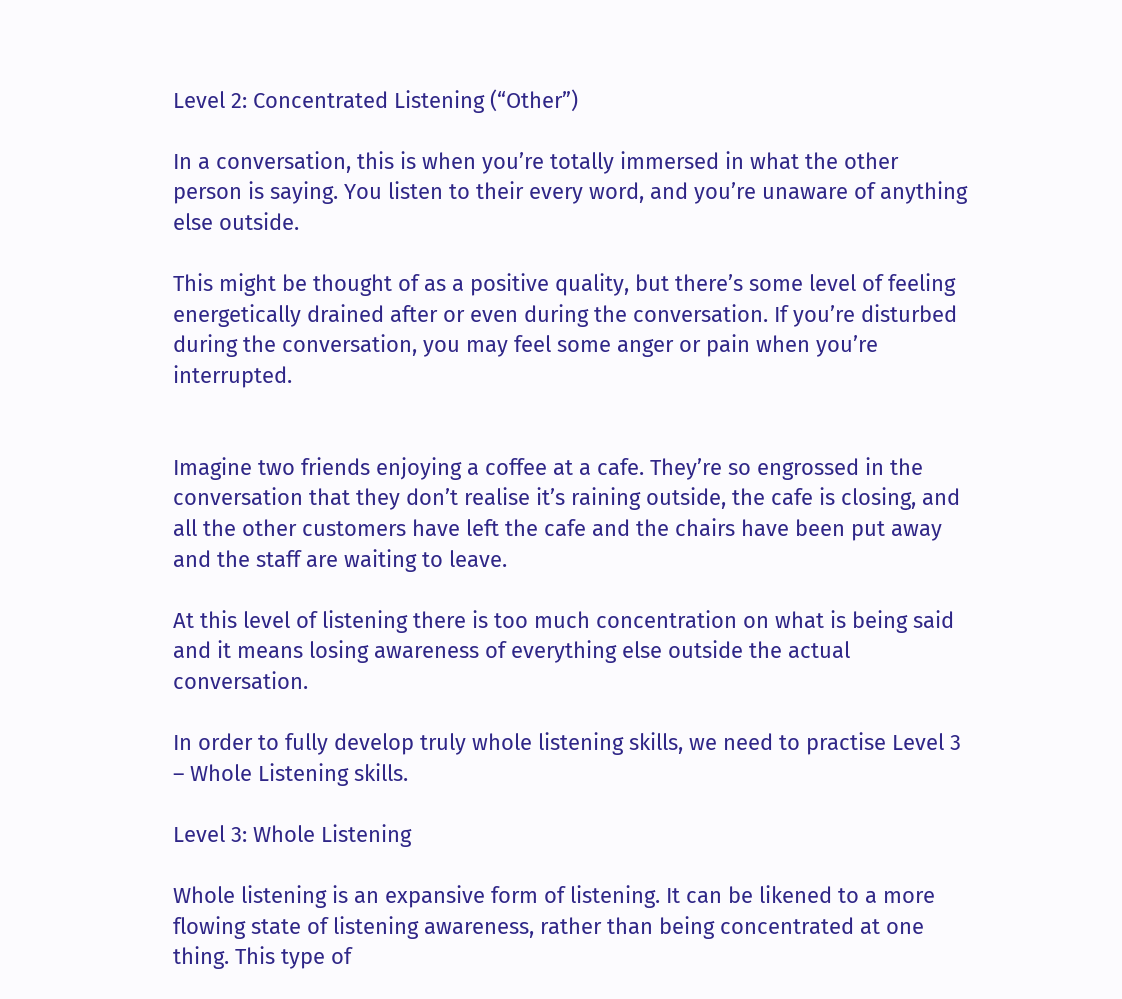Level 2: Concentrated Listening (“Other”)

In a conversation, this is when you’re totally immersed in what the other person is saying. You listen to their every word, and you’re unaware of anything else outside.

This might be thought of as a positive quality, but there’s some level of feeling energetically drained after or even during the conversation. If you’re disturbed during the conversation, you may feel some anger or pain when you’re interrupted.


Imagine two friends enjoying a coffee at a cafe. They’re so engrossed in the conversation that they don’t realise it’s raining outside, the cafe is closing, and all the other customers have left the cafe and the chairs have been put away and the staff are waiting to leave.

At this level of listening there is too much concentration on what is being said and it means losing awareness of everything else outside the actual conversation.

In order to fully develop truly whole listening skills, we need to practise Level 3 – Whole Listening skills.

Level 3: Whole Listening

Whole listening is an expansive form of listening. It can be likened to a more flowing state of listening awareness, rather than being concentrated at one thing. This type of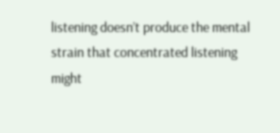listening doesn’t produce the mental strain that concentrated listening might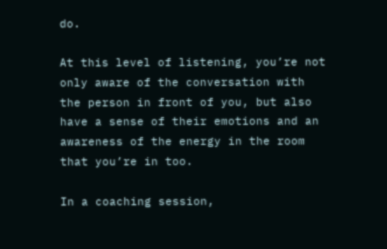do.

At this level of listening, you’re not only aware of the conversation with the person in front of you, but also have a sense of their emotions and an awareness of the energy in the room that you’re in too.

In a coaching session,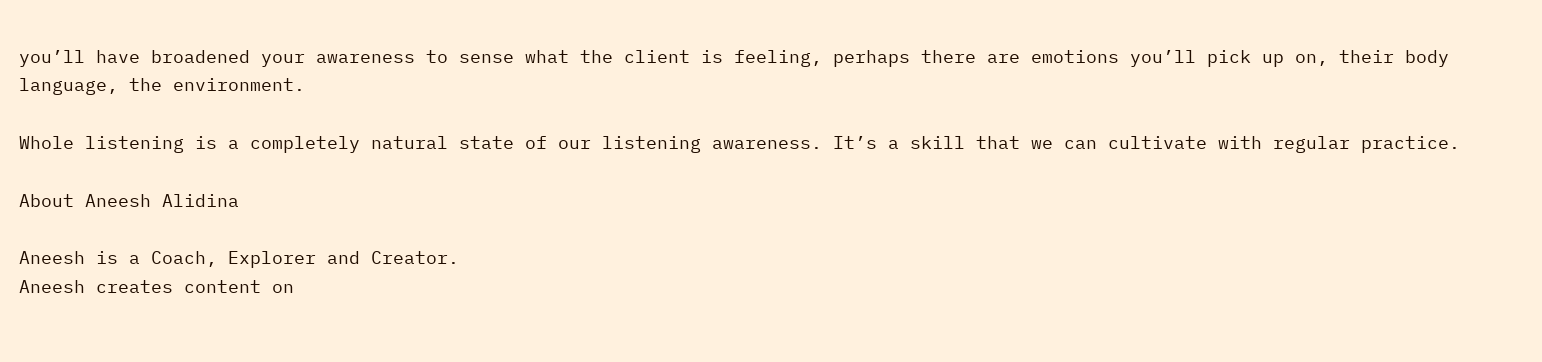you’ll have broadened your awareness to sense what the client is feeling, perhaps there are emotions you’ll pick up on, their body language, the environment.

Whole listening is a completely natural state of our listening awareness. It’s a skill that we can cultivate with regular practice.

About Aneesh Alidina

Aneesh is a Coach, Explorer and Creator.
Aneesh creates content on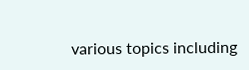various topics including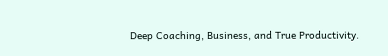Deep Coaching, Business, and True Productivity.